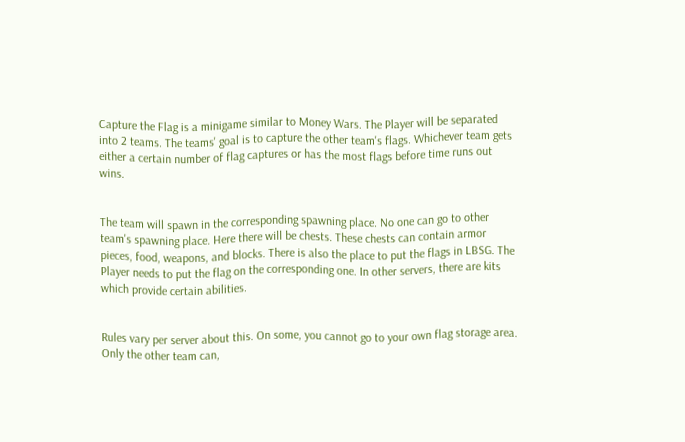Capture the Flag is a minigame similar to Money Wars. The Player will be separated into 2 teams. The teams' goal is to capture the other team's flags. Whichever team gets either a certain number of flag captures or has the most flags before time runs out wins.


The team will spawn in the corresponding spawning place. No one can go to other team's spawning place. Here there will be chests. These chests can contain armor pieces, food, weapons, and blocks. There is also the place to put the flags in LBSG. The Player needs to put the flag on the corresponding one. In other servers, there are kits which provide certain abilities.


Rules vary per server about this. On some, you cannot go to your own flag storage area. Only the other team can,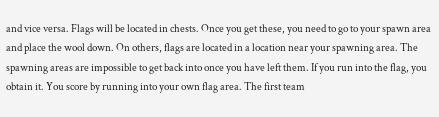and vice versa. Flags will be located in chests. Once you get these, you need to go to your spawn area and place the wool down. On others, flags are located in a location near your spawning area. The spawning areas are impossible to get back into once you have left them. If you run into the flag, you obtain it. You score by running into your own flag area. The first team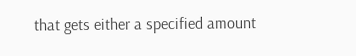that gets either a specified amount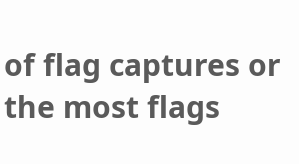of flag captures or the most flags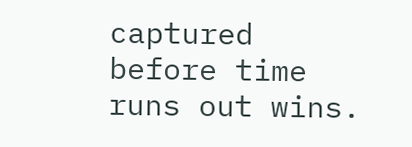captured before time runs out wins.